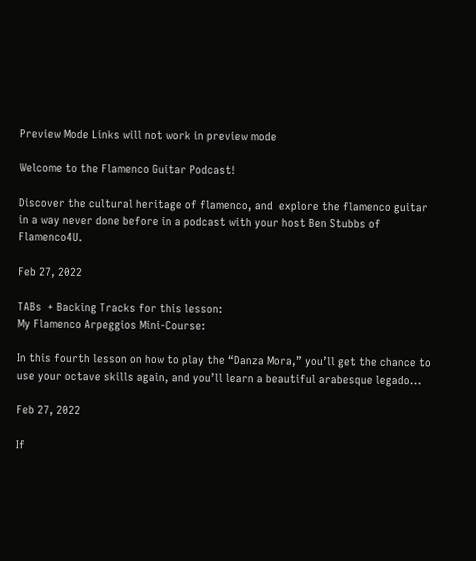Preview Mode Links will not work in preview mode

Welcome to the Flamenco Guitar Podcast!

Discover the cultural heritage of flamenco, and  explore the flamenco guitar in a way never done before in a podcast with your host Ben Stubbs of Flamenco4U.

Feb 27, 2022

TABs  + Backing Tracks for this lesson:
My Flamenco Arpeggios Mini-Course:

In this fourth lesson on how to play the “Danza Mora,” you’ll get the chance to use your octave skills again, and you’ll learn a beautiful arabesque legado...

Feb 27, 2022

If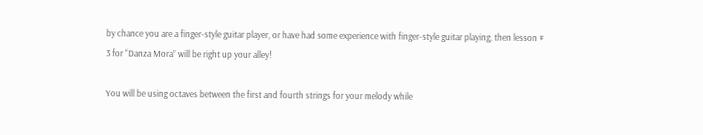by chance you are a finger-style guitar player, or have had some experience with finger-style guitar playing, then lesson # 3 for “Danza Mora” will be right up your alley!

You will be using octaves between the first and fourth strings for your melody while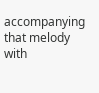accompanying that melody with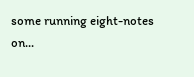some running eight-notes on...